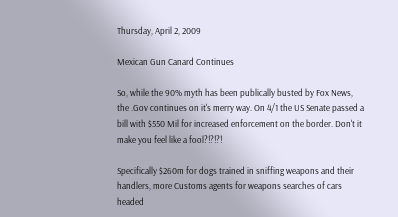Thursday, April 2, 2009

Mexican Gun Canard Continues

So, while the 90% myth has been publically busted by Fox News, the .Gov continues on it's merry way. On 4/1 the US Senate passed a bill with $550 Mil for increased enforcement on the border. Don't it make you feel like a fool?!?!?!

Specifically $260m for dogs trained in sniffing weapons and their handlers, more Customs agents for weapons searches of cars headed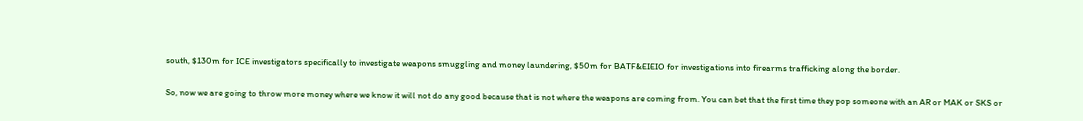south, $130m for ICE investigators specifically to investigate weapons smuggling and money laundering, $50m for BATF&EIEIO for investigations into firearms trafficking along the border.

So, now we are going to throw more money where we know it will not do any good because that is not where the weapons are coming from. You can bet that the first time they pop someone with an AR or MAK or SKS or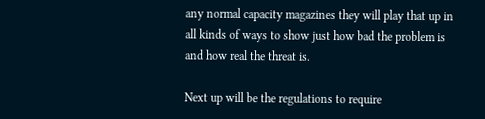any normal capacity magazines they will play that up in all kinds of ways to show just how bad the problem is and how real the threat is.

Next up will be the regulations to require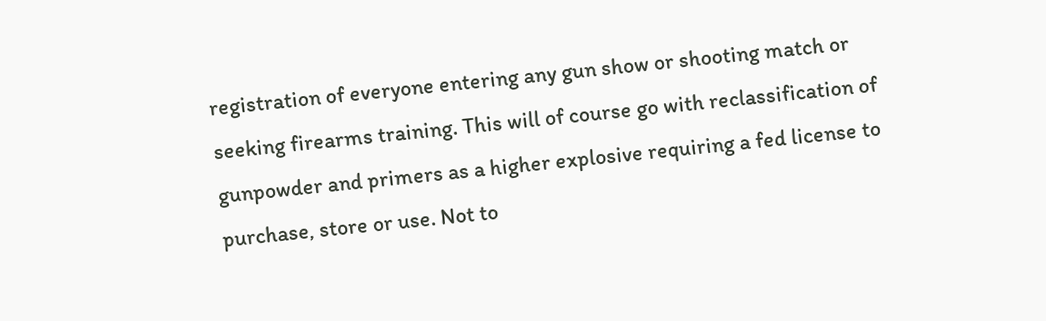registration of everyone entering any gun show or shooting match or seeking firearms training. This will of course go with reclassification of gunpowder and primers as a higher explosive requiring a fed license to purchase, store or use. Not to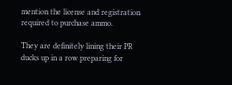mention the license and registration required to purchase ammo.

They are definitely lining their PR ducks up in a row preparing for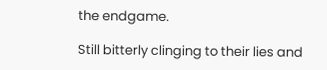the endgame.

Still bitterly clinging to their lies and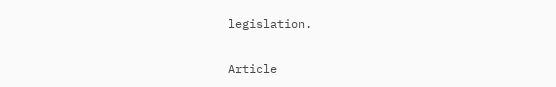legislation.

Article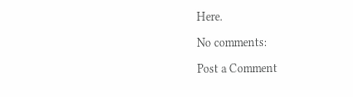Here.

No comments:

Post a Comment